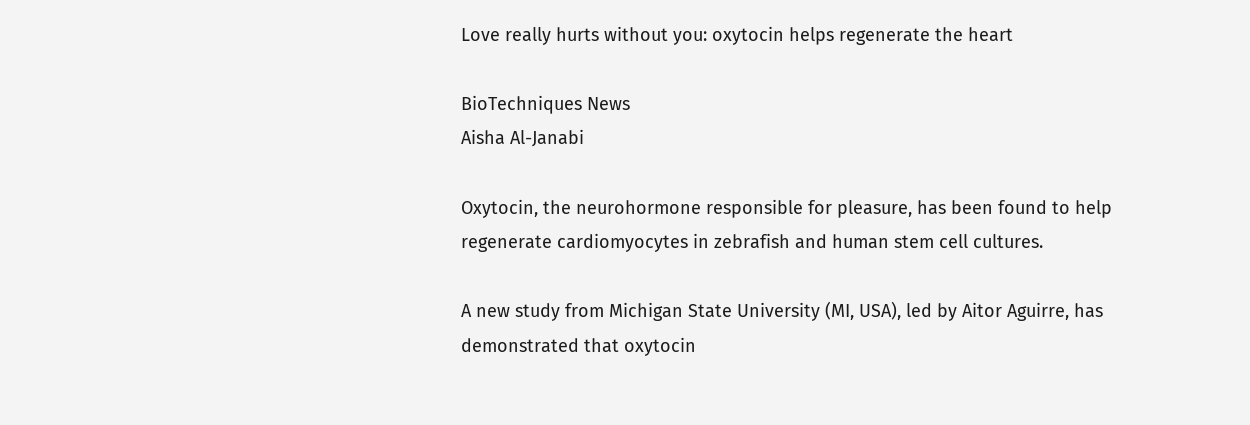Love really hurts without you: oxytocin helps regenerate the heart

BioTechniques News
Aisha Al-Janabi

Oxytocin, the neurohormone responsible for pleasure, has been found to help regenerate cardiomyocytes in zebrafish and human stem cell cultures.

A new study from Michigan State University (MI, USA), led by Aitor Aguirre, has demonstrated that oxytocin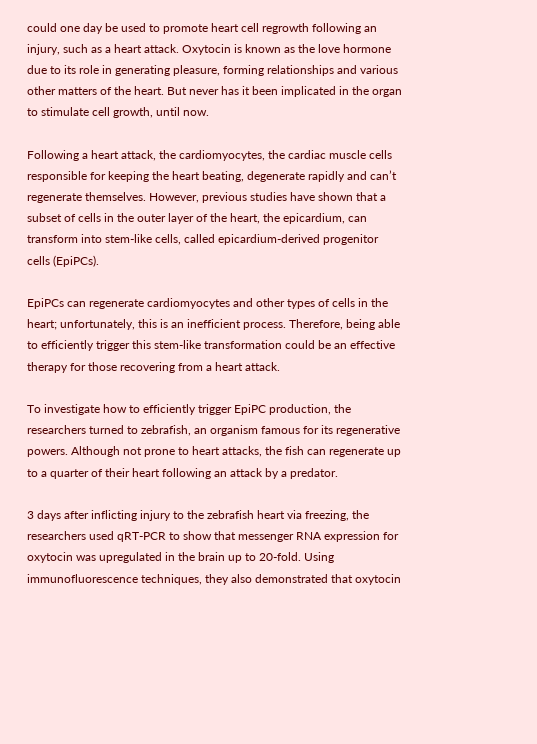could one day be used to promote heart cell regrowth following an injury, such as a heart attack. Oxytocin is known as the love hormone due to its role in generating pleasure, forming relationships and various other matters of the heart. But never has it been implicated in the organ to stimulate cell growth, until now.

Following a heart attack, the cardiomyocytes, the cardiac muscle cells responsible for keeping the heart beating, degenerate rapidly and can’t regenerate themselves. However, previous studies have shown that a subset of cells in the outer layer of the heart, the epicardium, can transform into stem-like cells, called epicardium-derived progenitor cells (EpiPCs).

EpiPCs can regenerate cardiomyocytes and other types of cells in the heart; unfortunately, this is an inefficient process. Therefore, being able to efficiently trigger this stem-like transformation could be an effective therapy for those recovering from a heart attack.

To investigate how to efficiently trigger EpiPC production, the researchers turned to zebrafish, an organism famous for its regenerative powers. Although not prone to heart attacks, the fish can regenerate up to a quarter of their heart following an attack by a predator.

3 days after inflicting injury to the zebrafish heart via freezing, the researchers used qRT-PCR to show that messenger RNA expression for oxytocin was upregulated in the brain up to 20-fold. Using immunofluorescence techniques, they also demonstrated that oxytocin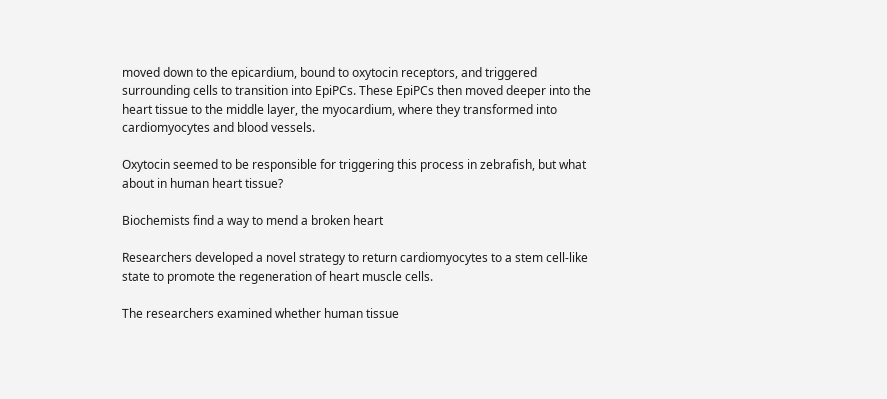moved down to the epicardium, bound to oxytocin receptors, and triggered surrounding cells to transition into EpiPCs. These EpiPCs then moved deeper into the heart tissue to the middle layer, the myocardium, where they transformed into cardiomyocytes and blood vessels.

Oxytocin seemed to be responsible for triggering this process in zebrafish, but what about in human heart tissue?

Biochemists find a way to mend a broken heart

Researchers developed a novel strategy to return cardiomyocytes to a stem cell-like state to promote the regeneration of heart muscle cells.

The researchers examined whether human tissue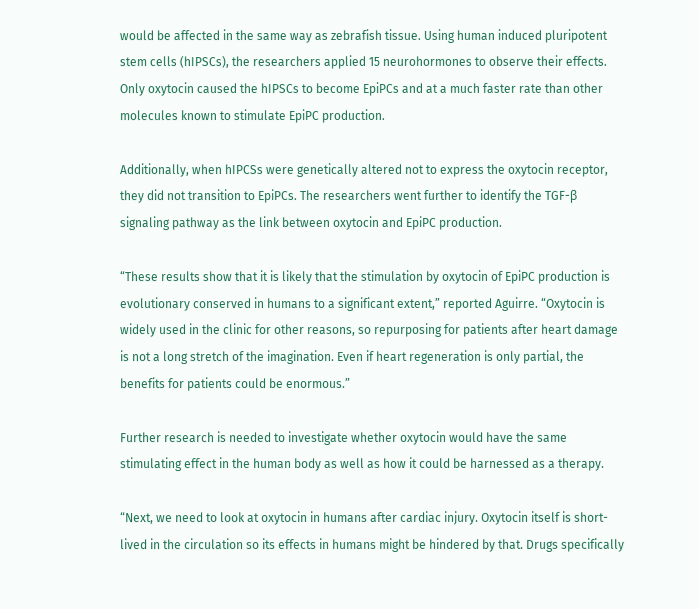would be affected in the same way as zebrafish tissue. Using human induced pluripotent stem cells (hIPSCs), the researchers applied 15 neurohormones to observe their effects. Only oxytocin caused the hIPSCs to become EpiPCs and at a much faster rate than other molecules known to stimulate EpiPC production.

Additionally, when hIPCSs were genetically altered not to express the oxytocin receptor, they did not transition to EpiPCs. The researchers went further to identify the TGF-β signaling pathway as the link between oxytocin and EpiPC production.

“These results show that it is likely that the stimulation by oxytocin of EpiPC production is evolutionary conserved in humans to a significant extent,” reported Aguirre. “Oxytocin is widely used in the clinic for other reasons, so repurposing for patients after heart damage is not a long stretch of the imagination. Even if heart regeneration is only partial, the benefits for patients could be enormous.”

Further research is needed to investigate whether oxytocin would have the same stimulating effect in the human body as well as how it could be harnessed as a therapy.

“Next, we need to look at oxytocin in humans after cardiac injury. Oxytocin itself is short-lived in the circulation so its effects in humans might be hindered by that. Drugs specifically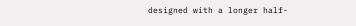designed with a longer half-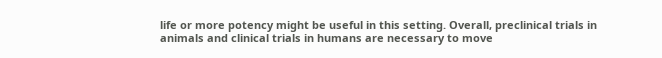life or more potency might be useful in this setting. Overall, preclinical trials in animals and clinical trials in humans are necessary to move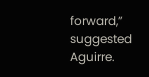forward,” suggested Aguirre.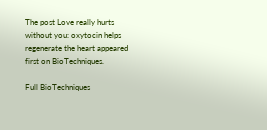The post Love really hurts without you: oxytocin helps regenerate the heart appeared first on BioTechniques.

Full BioTechniques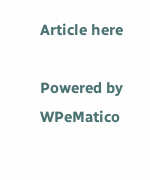Article here

Powered by WPeMatico